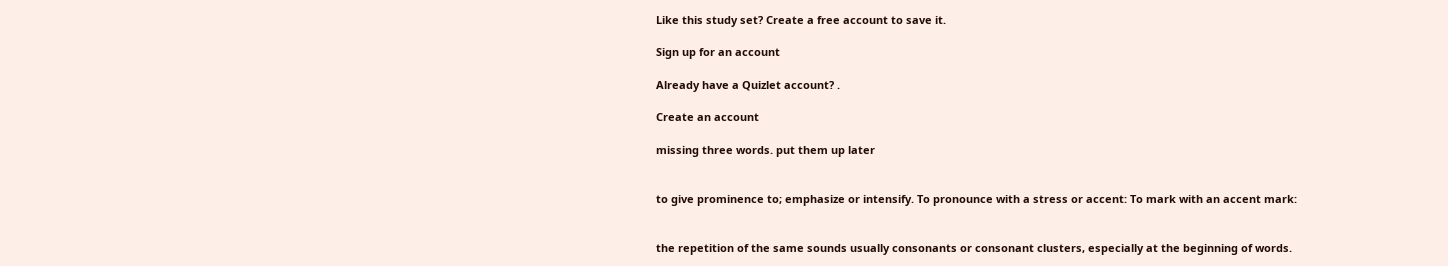Like this study set? Create a free account to save it.

Sign up for an account

Already have a Quizlet account? .

Create an account

missing three words. put them up later


to give prominence to; emphasize or intensify. To pronounce with a stress or accent: To mark with an accent mark:


the repetition of the same sounds usually consonants or consonant clusters, especially at the beginning of words.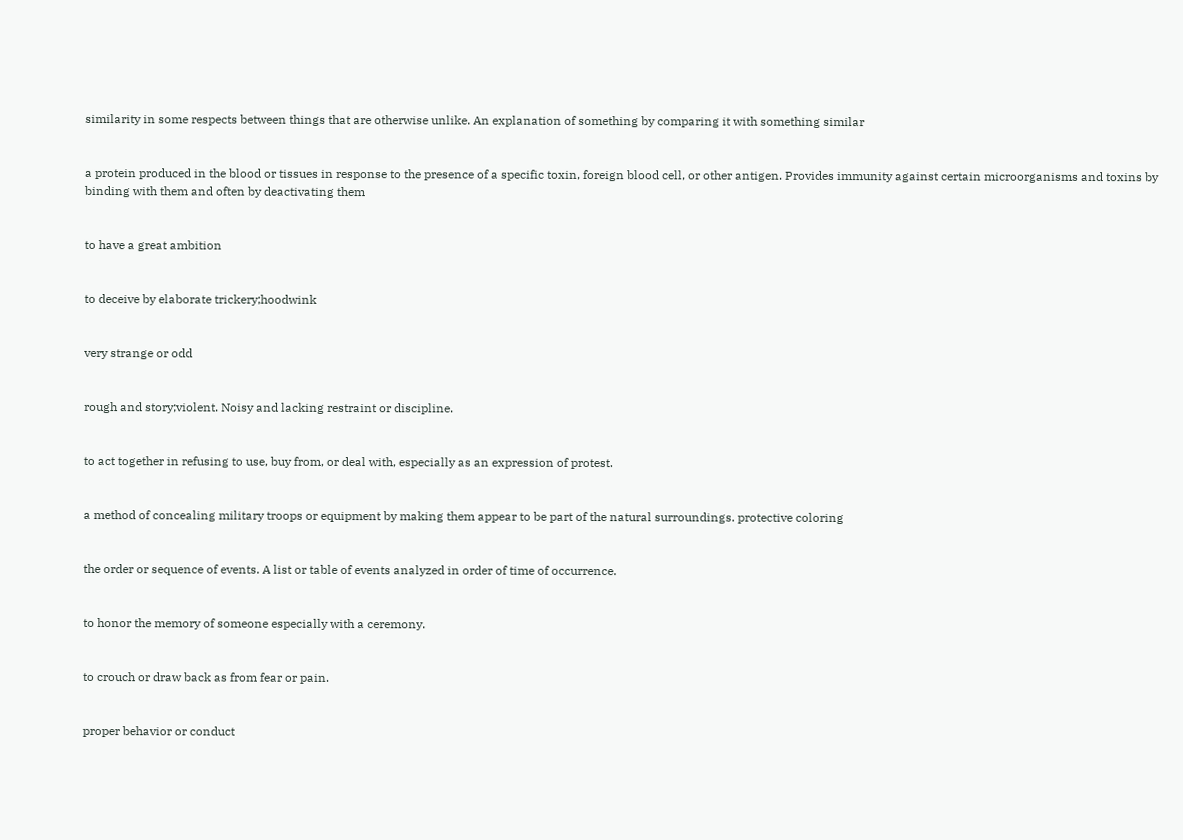similarity in some respects between things that are otherwise unlike. An explanation of something by comparing it with something similar


a protein produced in the blood or tissues in response to the presence of a specific toxin, foreign blood cell, or other antigen. Provides immunity against certain microorganisms and toxins by binding with them and often by deactivating them


to have a great ambition


to deceive by elaborate trickery;hoodwink


very strange or odd


rough and story;violent. Noisy and lacking restraint or discipline.


to act together in refusing to use, buy from, or deal with, especially as an expression of protest.


a method of concealing military troops or equipment by making them appear to be part of the natural surroundings. protective coloring


the order or sequence of events. A list or table of events analyzed in order of time of occurrence.


to honor the memory of someone especially with a ceremony.


to crouch or draw back as from fear or pain.


proper behavior or conduct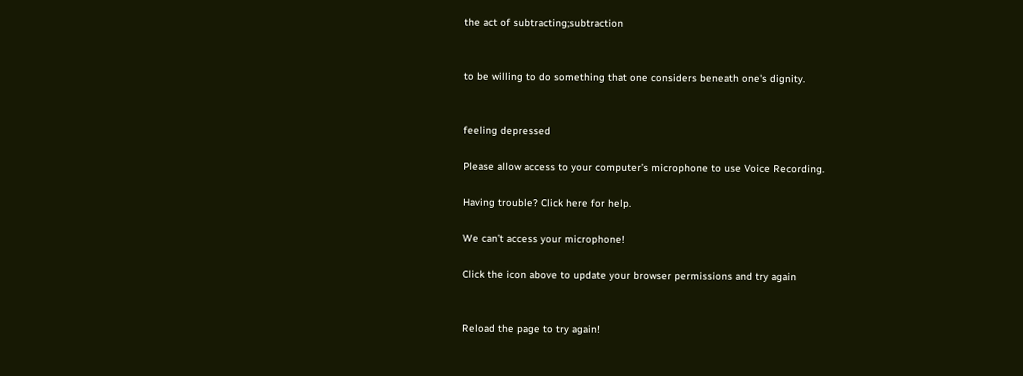the act of subtracting;subtraction


to be willing to do something that one considers beneath one's dignity.


feeling depressed

Please allow access to your computer’s microphone to use Voice Recording.

Having trouble? Click here for help.

We can’t access your microphone!

Click the icon above to update your browser permissions and try again


Reload the page to try again!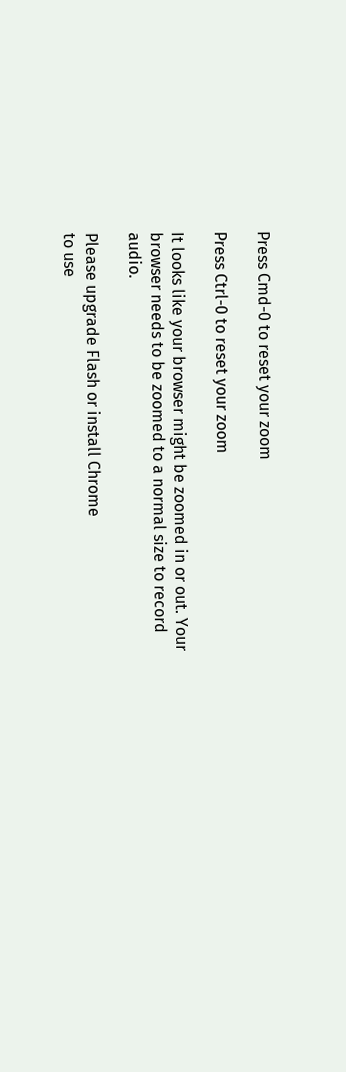Press Cmd-0 to reset your zoom

Press Ctrl-0 to reset your zoom

It looks like your browser might be zoomed in or out. Your browser needs to be zoomed to a normal size to record audio.

Please upgrade Flash or install Chrome
to use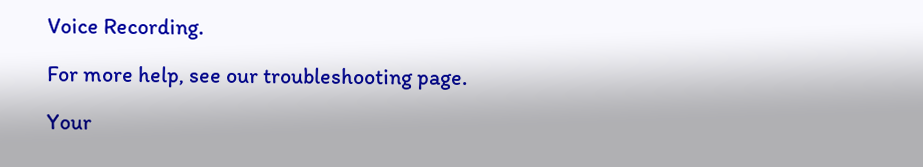Voice Recording.

For more help, see our troubleshooting page.

Your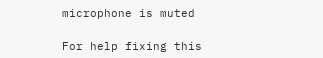microphone is muted

For help fixing this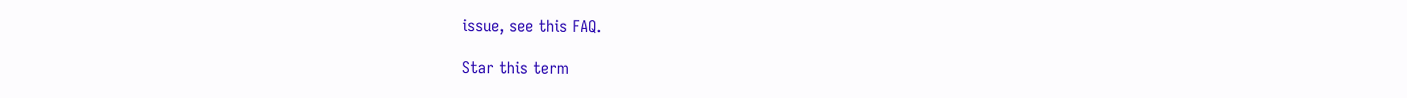issue, see this FAQ.

Star this term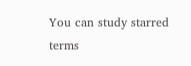You can study starred terms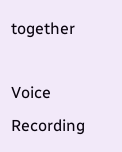together

Voice Recording